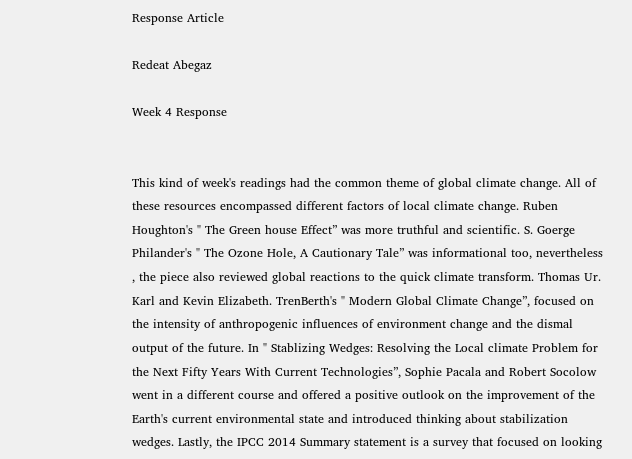Response Article

Redeat Abegaz

Week 4 Response


This kind of week's readings had the common theme of global climate change. All of these resources encompassed different factors of local climate change. Ruben Houghton's " The Green house Effect” was more truthful and scientific. S. Goerge Philander's " The Ozone Hole, A Cautionary Tale” was informational too, nevertheless , the piece also reviewed global reactions to the quick climate transform. Thomas Ur. Karl and Kevin Elizabeth. TrenBerth's " Modern Global Climate Change”, focused on the intensity of anthropogenic influences of environment change and the dismal output of the future. In " Stablizing Wedges: Resolving the Local climate Problem for the Next Fifty Years With Current Technologies”, Sophie Pacala and Robert Socolow went in a different course and offered a positive outlook on the improvement of the Earth's current environmental state and introduced thinking about stabilization wedges. Lastly, the IPCC 2014 Summary statement is a survey that focused on looking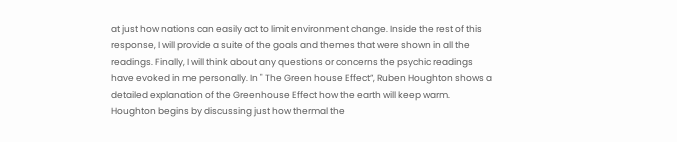at just how nations can easily act to limit environment change. Inside the rest of this response, I will provide a suite of the goals and themes that were shown in all the readings. Finally, I will think about any questions or concerns the psychic readings have evoked in me personally. In " The Green house Effect”, Ruben Houghton shows a detailed explanation of the Greenhouse Effect how the earth will keep warm. Houghton begins by discussing just how thermal the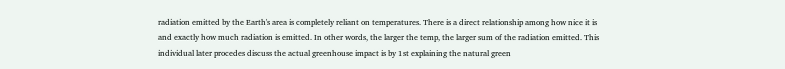radiation emitted by the Earth's area is completely reliant on temperatures. There is a direct relationship among how nice it is and exactly how much radiation is emitted. In other words, the larger the temp, the larger sum of the radiation emitted. This individual later procedes discuss the actual greenhouse impact is by 1st explaining the natural green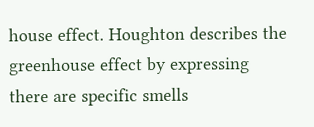house effect. Houghton describes the greenhouse effect by expressing there are specific smells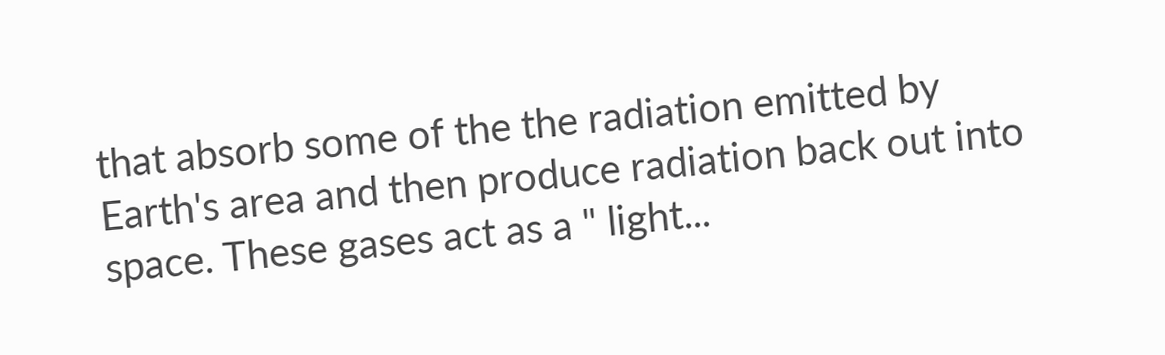that absorb some of the the radiation emitted by Earth's area and then produce radiation back out into space. These gases act as a " light...